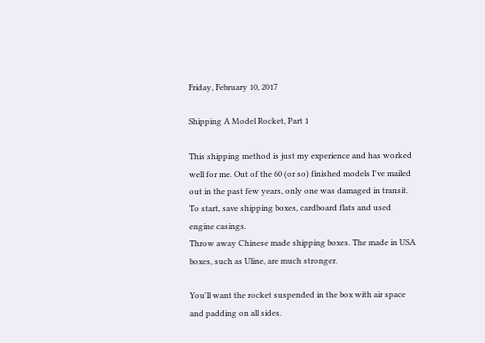Friday, February 10, 2017

Shipping A Model Rocket, Part 1

This shipping method is just my experience and has worked well for me. Out of the 60 (or so) finished models I've mailed out in the past few years, only one was damaged in transit.
To start, save shipping boxes, cardboard flats and used engine casings.
Throw away Chinese made shipping boxes. The made in USA boxes, such as Uline, are much stronger.

You'll want the rocket suspended in the box with air space and padding on all sides.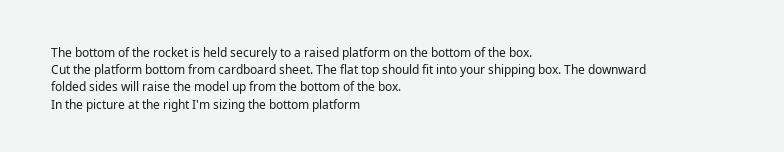The bottom of the rocket is held securely to a raised platform on the bottom of the box.
Cut the platform bottom from cardboard sheet. The flat top should fit into your shipping box. The downward folded sides will raise the model up from the bottom of the box.
In the picture at the right I'm sizing the bottom platform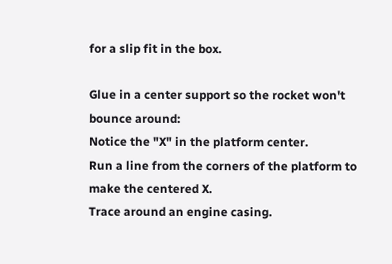for a slip fit in the box.

Glue in a center support so the rocket won't bounce around:
Notice the "X" in the platform center.
Run a line from the corners of the platform to make the centered X.
Trace around an engine casing.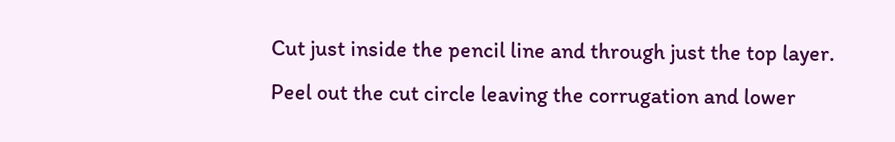Cut just inside the pencil line and through just the top layer.
Peel out the cut circle leaving the corrugation and lower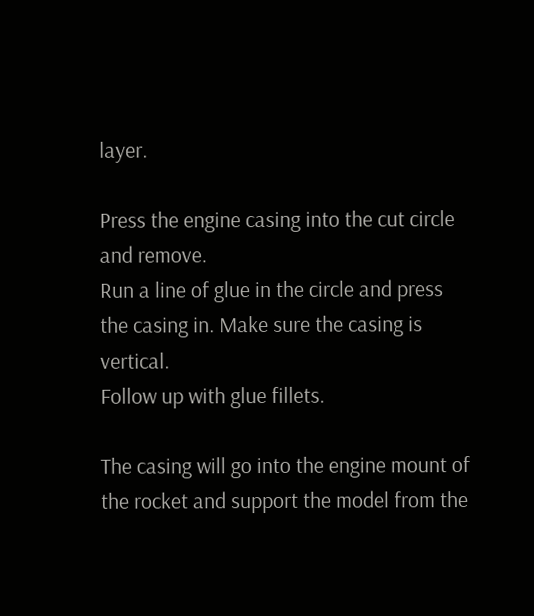layer.

Press the engine casing into the cut circle and remove.
Run a line of glue in the circle and press the casing in. Make sure the casing is vertical.
Follow up with glue fillets.

The casing will go into the engine mount of the rocket and support the model from the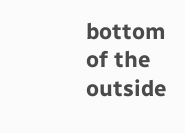bottom of the outside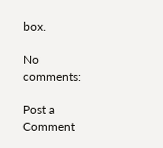box.

No comments:

Post a Comment